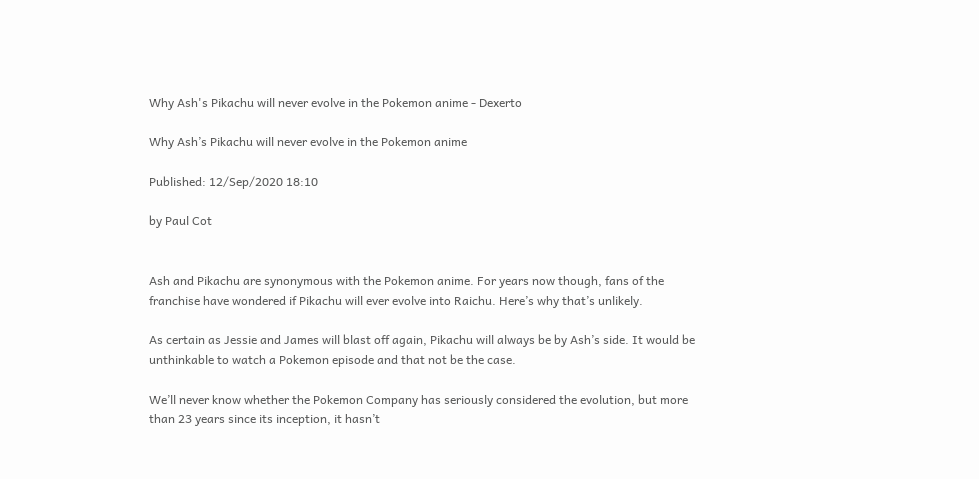Why Ash's Pikachu will never evolve in the Pokemon anime - Dexerto

Why Ash’s Pikachu will never evolve in the Pokemon anime

Published: 12/Sep/2020 18:10

by Paul Cot


Ash and Pikachu are synonymous with the Pokemon anime. For years now though, fans of the franchise have wondered if Pikachu will ever evolve into Raichu. Here’s why that’s unlikely.

As certain as Jessie and James will blast off again, Pikachu will always be by Ash’s side. It would be unthinkable to watch a Pokemon episode and that not be the case.

We’ll never know whether the Pokemon Company has seriously considered the evolution, but more than 23 years since its inception, it hasn’t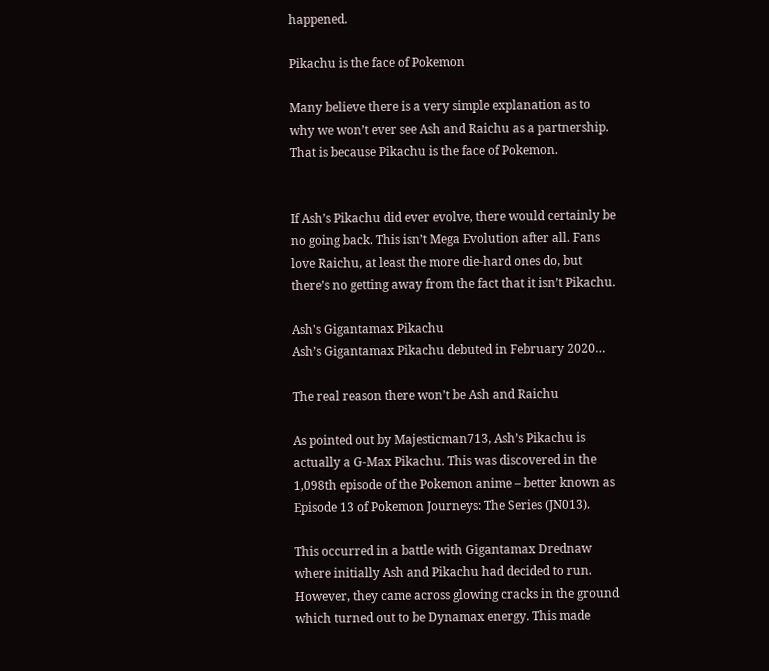happened.

Pikachu is the face of Pokemon

Many believe there is a very simple explanation as to why we won’t ever see Ash and Raichu as a partnership. That is because Pikachu is the face of Pokemon.


If Ash’s Pikachu did ever evolve, there would certainly be no going back. This isn’t Mega Evolution after all. Fans love Raichu, at least the more die-hard ones do, but there’s no getting away from the fact that it isn’t Pikachu.

Ash's Gigantamax Pikachu
Ash’s Gigantamax Pikachu debuted in February 2020…

The real reason there won’t be Ash and Raichu

As pointed out by Majesticman713, Ash’s Pikachu is actually a G-Max Pikachu. This was discovered in the 1,098th episode of the Pokemon anime – better known as Episode 13 of Pokemon Journeys: The Series (JN013).

This occurred in a battle with Gigantamax Drednaw where initially Ash and Pikachu had decided to run. However, they came across glowing cracks in the ground which turned out to be Dynamax energy. This made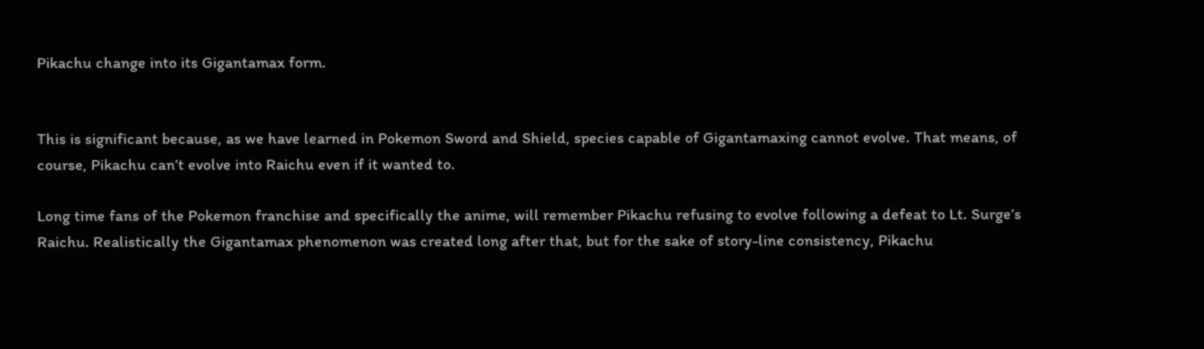Pikachu change into its Gigantamax form.


This is significant because, as we have learned in Pokemon Sword and Shield, species capable of Gigantamaxing cannot evolve. That means, of course, Pikachu can’t evolve into Raichu even if it wanted to.

Long time fans of the Pokemon franchise and specifically the anime, will remember Pikachu refusing to evolve following a defeat to Lt. Surge’s Raichu. Realistically the Gigantamax phenomenon was created long after that, but for the sake of story-line consistency, Pikachu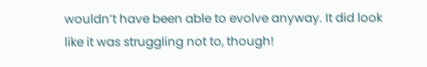wouldn’t have been able to evolve anyway. It did look like it was struggling not to, though!